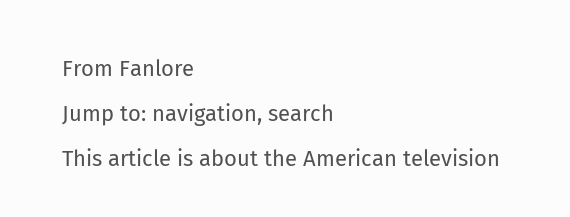From Fanlore
Jump to: navigation, search
This article is about the American television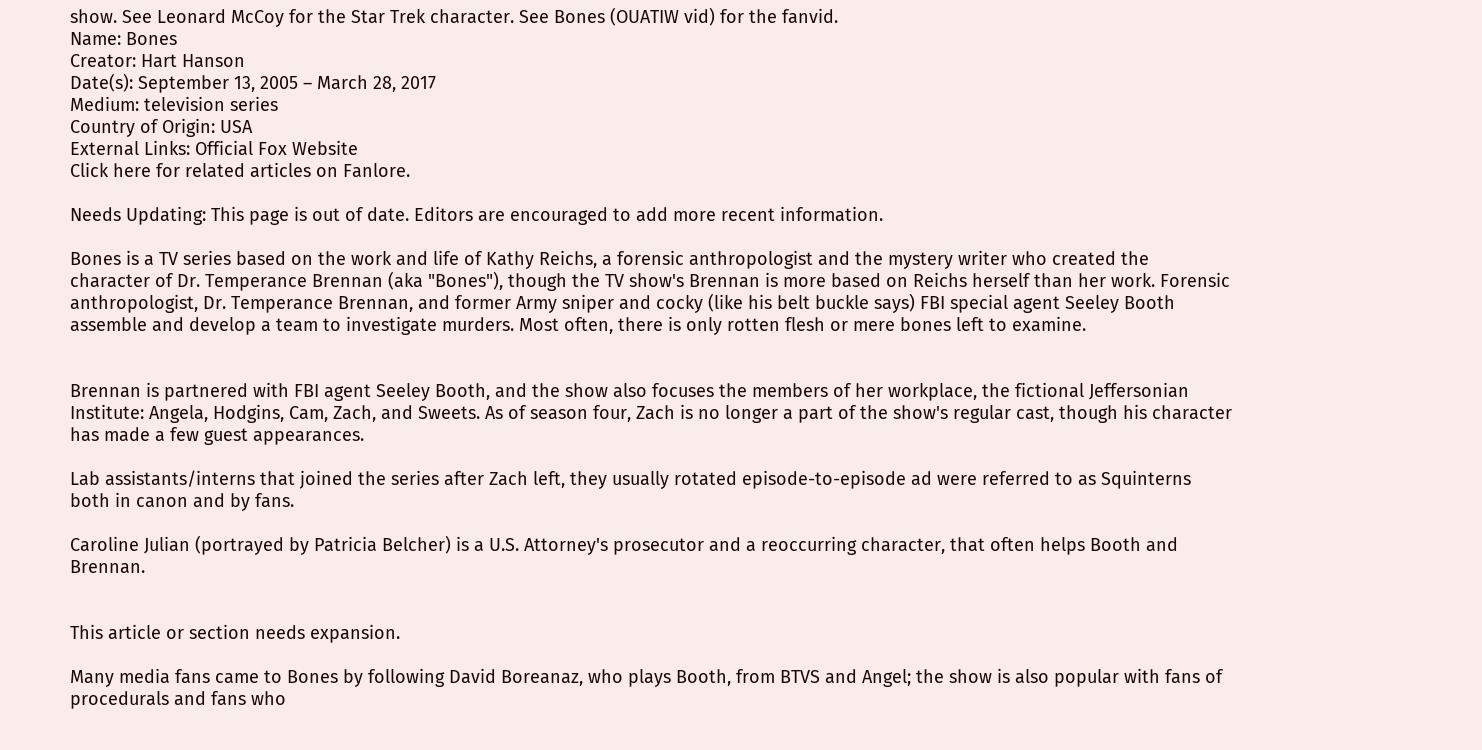show. See Leonard McCoy for the Star Trek character. See Bones (OUATIW vid) for the fanvid.
Name: Bones
Creator: Hart Hanson
Date(s): September 13, 2005 – March 28, 2017
Medium: television series
Country of Origin: USA
External Links: Official Fox Website
Click here for related articles on Fanlore.

Needs Updating: This page is out of date. Editors are encouraged to add more recent information.

Bones is a TV series based on the work and life of Kathy Reichs, a forensic anthropologist and the mystery writer who created the character of Dr. Temperance Brennan (aka "Bones"), though the TV show's Brennan is more based on Reichs herself than her work. Forensic anthropologist, Dr. Temperance Brennan, and former Army sniper and cocky (like his belt buckle says) FBI special agent Seeley Booth assemble and develop a team to investigate murders. Most often, there is only rotten flesh or mere bones left to examine.


Brennan is partnered with FBI agent Seeley Booth, and the show also focuses the members of her workplace, the fictional Jeffersonian Institute: Angela, Hodgins, Cam, Zach, and Sweets. As of season four, Zach is no longer a part of the show's regular cast, though his character has made a few guest appearances.

Lab assistants/interns that joined the series after Zach left, they usually rotated episode-to-episode ad were referred to as Squinterns both in canon and by fans.

Caroline Julian (portrayed by Patricia Belcher) is a U.S. Attorney's prosecutor and a reoccurring character, that often helps Booth and Brennan.


This article or section needs expansion.

Many media fans came to Bones by following David Boreanaz, who plays Booth, from BTVS and Angel; the show is also popular with fans of procedurals and fans who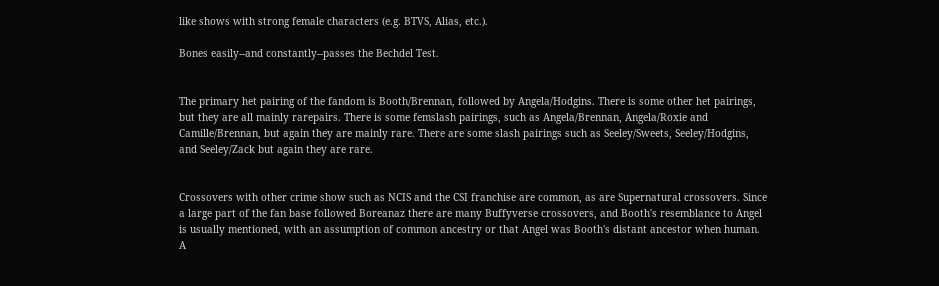like shows with strong female characters (e.g. BTVS, Alias, etc.).

Bones easily--and constantly--passes the Bechdel Test.


The primary het pairing of the fandom is Booth/Brennan, followed by Angela/Hodgins. There is some other het pairings, but they are all mainly rarepairs. There is some femslash pairings, such as Angela/Brennan, Angela/Roxie and Camille/Brennan, but again they are mainly rare. There are some slash pairings such as Seeley/Sweets, Seeley/Hodgins, and Seeley/Zack but again they are rare.


Crossovers with other crime show such as NCIS and the CSI franchise are common, as are Supernatural crossovers. Since a large part of the fan base followed Boreanaz there are many Buffyverse crossovers, and Booth's resemblance to Angel is usually mentioned, with an assumption of common ancestry or that Angel was Booth's distant ancestor when human. A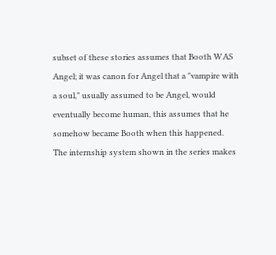subset of these stories assumes that Booth WAS Angel; it was canon for Angel that a "vampire with a soul," usually assumed to be Angel, would eventually become human, this assumes that he somehow became Booth when this happened. The internship system shown in the series makes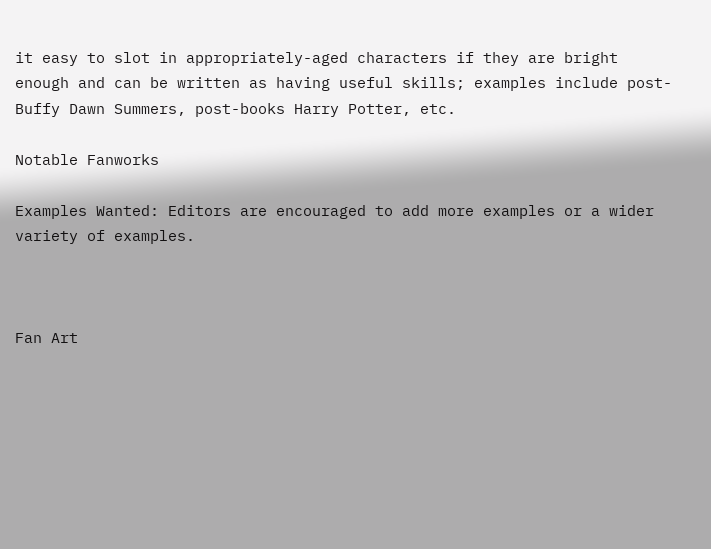it easy to slot in appropriately-aged characters if they are bright enough and can be written as having useful skills; examples include post-Buffy Dawn Summers, post-books Harry Potter, etc.

Notable Fanworks

Examples Wanted: Editors are encouraged to add more examples or a wider variety of examples.



Fan Art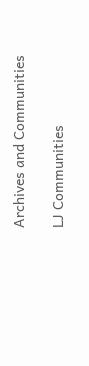Archives and Communities

LJ Communities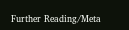Further Reading/Meta